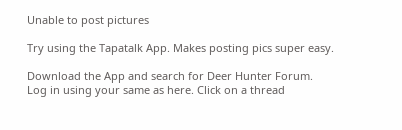Unable to post pictures

Try using the Tapatalk App. Makes posting pics super easy.

Download the App and search for Deer Hunter Forum. Log in using your same as here. Click on a thread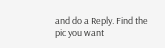and do a Reply. Find the pic you want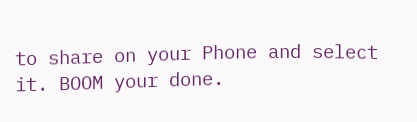to share on your Phone and select it. BOOM your done.